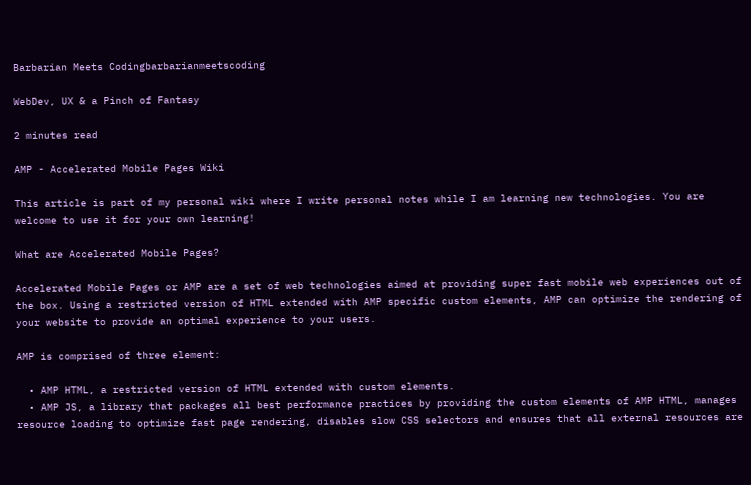Barbarian Meets Codingbarbarianmeetscoding

WebDev, UX & a Pinch of Fantasy

2 minutes read

AMP - Accelerated Mobile Pages Wiki

This article is part of my personal wiki where I write personal notes while I am learning new technologies. You are welcome to use it for your own learning!

What are Accelerated Mobile Pages?

Accelerated Mobile Pages or AMP are a set of web technologies aimed at providing super fast mobile web experiences out of the box. Using a restricted version of HTML extended with AMP specific custom elements, AMP can optimize the rendering of your website to provide an optimal experience to your users.

AMP is comprised of three element:

  • AMP HTML, a restricted version of HTML extended with custom elements.
  • AMP JS, a library that packages all best performance practices by providing the custom elements of AMP HTML, manages resource loading to optimize fast page rendering, disables slow CSS selectors and ensures that all external resources are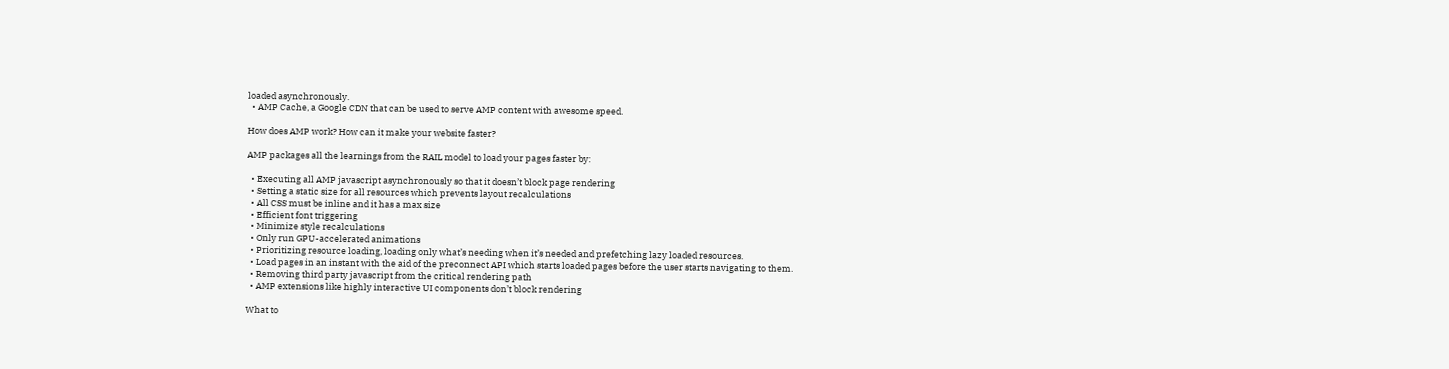loaded asynchronously.
  • AMP Cache, a Google CDN that can be used to serve AMP content with awesome speed.

How does AMP work? How can it make your website faster?

AMP packages all the learnings from the RAIL model to load your pages faster by:

  • Executing all AMP javascript asynchronously so that it doesn’t block page rendering
  • Setting a static size for all resources which prevents layout recalculations
  • All CSS must be inline and it has a max size
  • Efficient font triggering
  • Minimize style recalculations
  • Only run GPU-accelerated animations
  • Prioritizing resource loading, loading only what’s needing when it’s needed and prefetching lazy loaded resources.
  • Load pages in an instant with the aid of the preconnect API which starts loaded pages before the user starts navigating to them.
  • Removing third party javascript from the critical rendering path
  • AMP extensions like highly interactive UI components don’t block rendering

What to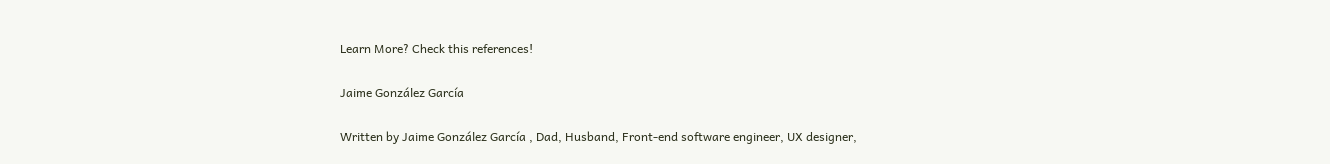Learn More? Check this references!

Jaime González García

Written by Jaime González García , Dad, Husband, Front-end software engineer, UX designer,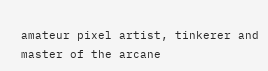amateur pixel artist, tinkerer and master of the arcane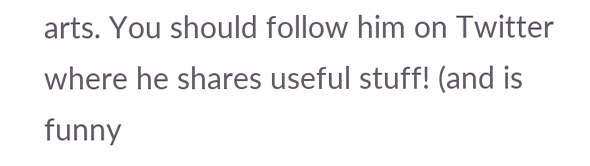arts. You should follow him on Twitter where he shares useful stuff! (and is funny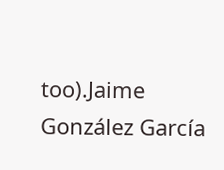too).Jaime González García